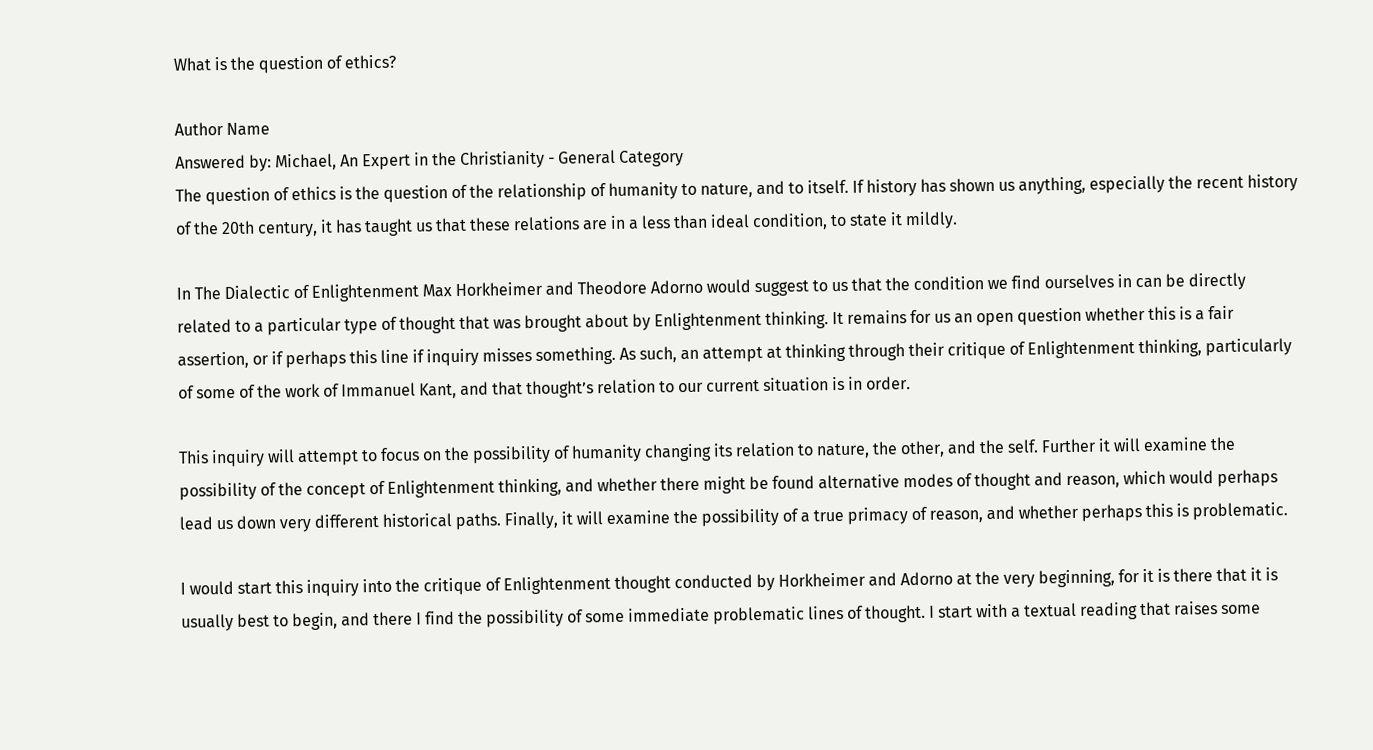What is the question of ethics?

Author Name
Answered by: Michael, An Expert in the Christianity - General Category
The question of ethics is the question of the relationship of humanity to nature, and to itself. If history has shown us anything, especially the recent history of the 20th century, it has taught us that these relations are in a less than ideal condition, to state it mildly.

In The Dialectic of Enlightenment Max Horkheimer and Theodore Adorno would suggest to us that the condition we find ourselves in can be directly related to a particular type of thought that was brought about by Enlightenment thinking. It remains for us an open question whether this is a fair assertion, or if perhaps this line if inquiry misses something. As such, an attempt at thinking through their critique of Enlightenment thinking, particularly of some of the work of Immanuel Kant, and that thought’s relation to our current situation is in order.

This inquiry will attempt to focus on the possibility of humanity changing its relation to nature, the other, and the self. Further it will examine the possibility of the concept of Enlightenment thinking, and whether there might be found alternative modes of thought and reason, which would perhaps lead us down very different historical paths. Finally, it will examine the possibility of a true primacy of reason, and whether perhaps this is problematic.

I would start this inquiry into the critique of Enlightenment thought conducted by Horkheimer and Adorno at the very beginning, for it is there that it is usually best to begin, and there I find the possibility of some immediate problematic lines of thought. I start with a textual reading that raises some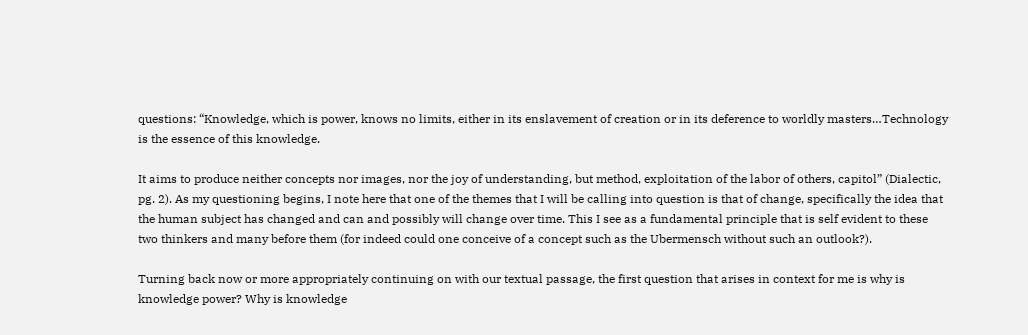questions: “Knowledge, which is power, knows no limits, either in its enslavement of creation or in its deference to worldly masters…Technology is the essence of this knowledge.

It aims to produce neither concepts nor images, nor the joy of understanding, but method, exploitation of the labor of others, capitol” (Dialectic, pg. 2). As my questioning begins, I note here that one of the themes that I will be calling into question is that of change, specifically the idea that the human subject has changed and can and possibly will change over time. This I see as a fundamental principle that is self evident to these two thinkers and many before them (for indeed could one conceive of a concept such as the Ubermensch without such an outlook?).

Turning back now or more appropriately continuing on with our textual passage, the first question that arises in context for me is why is knowledge power? Why is knowledge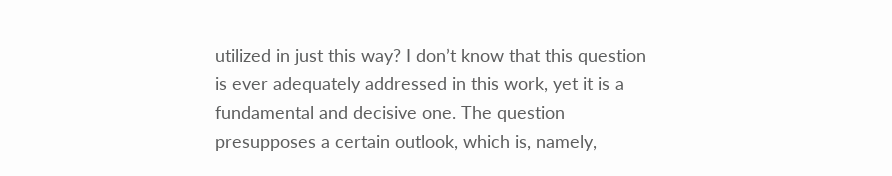utilized in just this way? I don’t know that this question is ever adequately addressed in this work, yet it is a fundamental and decisive one. The question presupposes a certain outlook, which is, namely,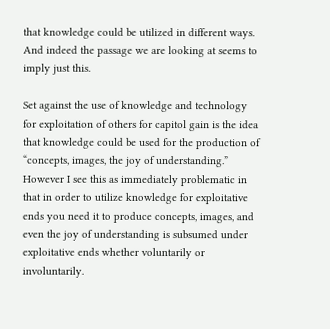that knowledge could be utilized in different ways. And indeed the passage we are looking at seems to imply just this.

Set against the use of knowledge and technology for exploitation of others for capitol gain is the idea that knowledge could be used for the production of “concepts, images, the joy of understanding.” However I see this as immediately problematic in that in order to utilize knowledge for exploitative ends you need it to produce concepts, images, and even the joy of understanding is subsumed under exploitative ends whether voluntarily or involuntarily.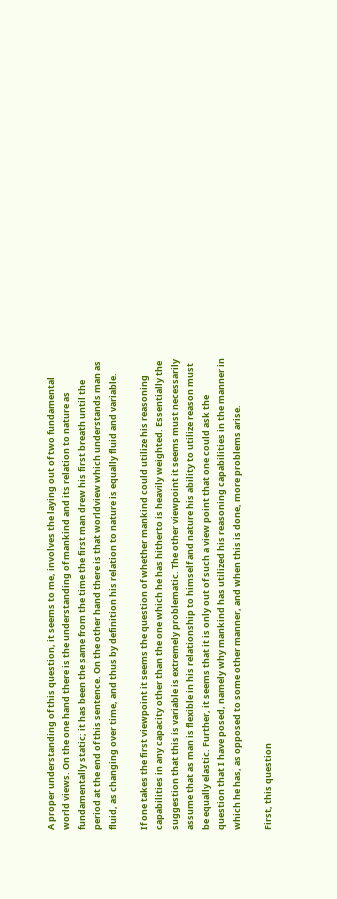A proper understanding of this question, it seems to me, involves the laying out of two fundamental world views. On the one hand there is the understanding of mankind and its relation to nature as fundamentally static; it has been the same from the time the first man drew his first breath until the period at the end of this sentence. On the other hand there is that worldview which understands man as fluid, as changing over time, and thus by definition his relation to nature is equally fluid and variable.

If one takes the first viewpoint it seems the question of whether mankind could utilize his reasoning capabilities in any capacity other than the one which he has hitherto is heavily weighted. Essentially the suggestion that this is variable is extremely problematic. The other viewpoint it seems must necessarily assume that as man is flexible in his relationship to himself and nature his ability to utilize reason must be equally elastic. Further, it seems that it is only out of such a view point that one could ask the question that I have posed, namely why mankind has utilized his reasoning capabilities in the manner in which he has, as opposed to some other manner, and when this is done, more problems arise.

First, this question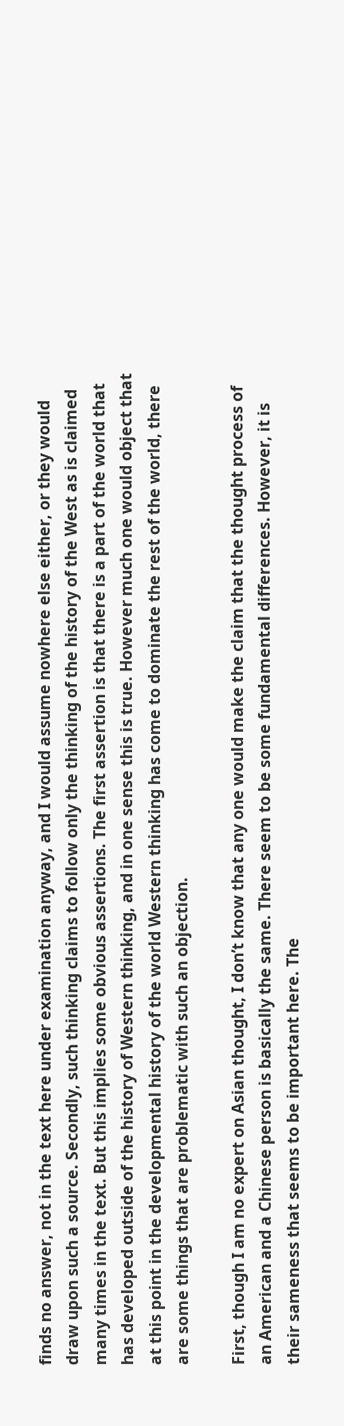finds no answer, not in the text here under examination anyway, and I would assume nowhere else either, or they would draw upon such a source. Secondly, such thinking claims to follow only the thinking of the history of the West as is claimed many times in the text. But this implies some obvious assertions. The first assertion is that there is a part of the world that has developed outside of the history of Western thinking, and in one sense this is true. However much one would object that at this point in the developmental history of the world Western thinking has come to dominate the rest of the world, there are some things that are problematic with such an objection.

First, though I am no expert on Asian thought, I don’t know that any one would make the claim that the thought process of an American and a Chinese person is basically the same. There seem to be some fundamental differences. However, it is their sameness that seems to be important here. The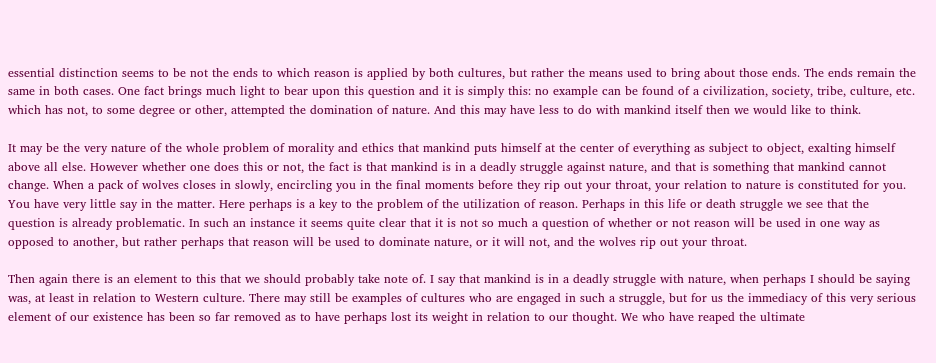essential distinction seems to be not the ends to which reason is applied by both cultures, but rather the means used to bring about those ends. The ends remain the same in both cases. One fact brings much light to bear upon this question and it is simply this: no example can be found of a civilization, society, tribe, culture, etc. which has not, to some degree or other, attempted the domination of nature. And this may have less to do with mankind itself then we would like to think.

It may be the very nature of the whole problem of morality and ethics that mankind puts himself at the center of everything as subject to object, exalting himself above all else. However whether one does this or not, the fact is that mankind is in a deadly struggle against nature, and that is something that mankind cannot change. When a pack of wolves closes in slowly, encircling you in the final moments before they rip out your throat, your relation to nature is constituted for you. You have very little say in the matter. Here perhaps is a key to the problem of the utilization of reason. Perhaps in this life or death struggle we see that the question is already problematic. In such an instance it seems quite clear that it is not so much a question of whether or not reason will be used in one way as opposed to another, but rather perhaps that reason will be used to dominate nature, or it will not, and the wolves rip out your throat.

Then again there is an element to this that we should probably take note of. I say that mankind is in a deadly struggle with nature, when perhaps I should be saying was, at least in relation to Western culture. There may still be examples of cultures who are engaged in such a struggle, but for us the immediacy of this very serious element of our existence has been so far removed as to have perhaps lost its weight in relation to our thought. We who have reaped the ultimate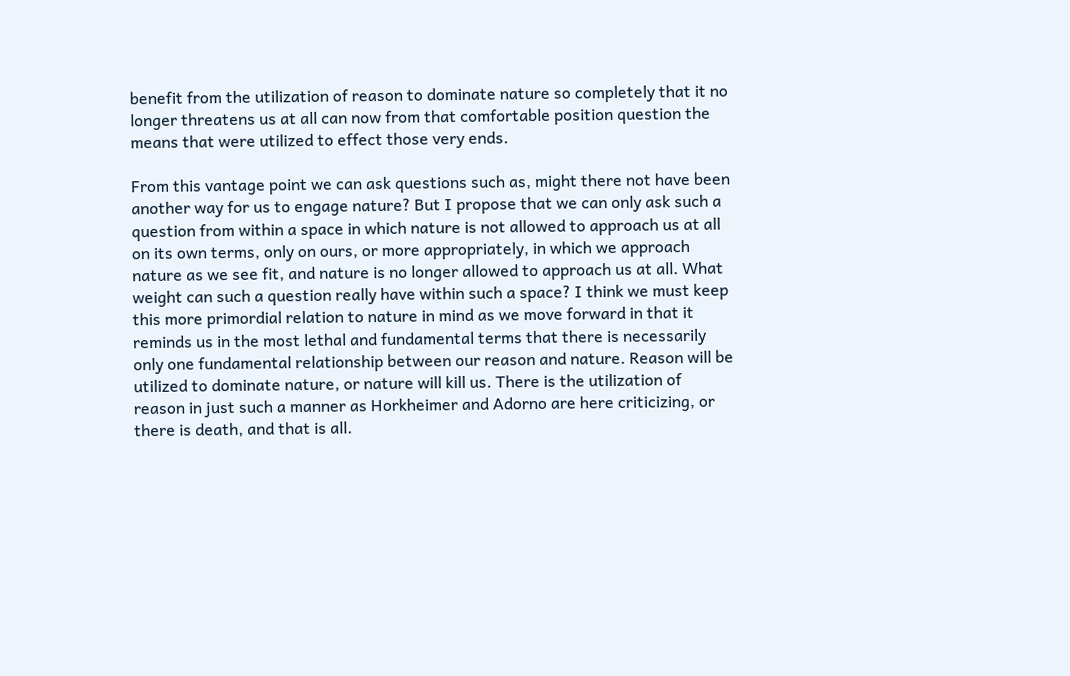benefit from the utilization of reason to dominate nature so completely that it no longer threatens us at all can now from that comfortable position question the means that were utilized to effect those very ends.

From this vantage point we can ask questions such as, might there not have been another way for us to engage nature? But I propose that we can only ask such a question from within a space in which nature is not allowed to approach us at all on its own terms, only on ours, or more appropriately, in which we approach nature as we see fit, and nature is no longer allowed to approach us at all. What weight can such a question really have within such a space? I think we must keep this more primordial relation to nature in mind as we move forward in that it reminds us in the most lethal and fundamental terms that there is necessarily only one fundamental relationship between our reason and nature. Reason will be utilized to dominate nature, or nature will kill us. There is the utilization of reason in just such a manner as Horkheimer and Adorno are here criticizing, or there is death, and that is all.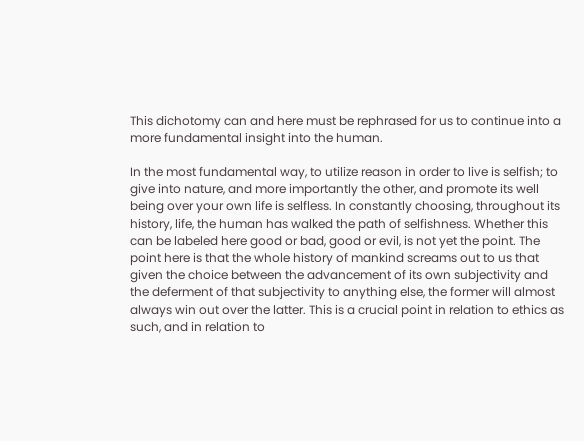This dichotomy can and here must be rephrased for us to continue into a more fundamental insight into the human.

In the most fundamental way, to utilize reason in order to live is selfish; to give into nature, and more importantly the other, and promote its well being over your own life is selfless. In constantly choosing, throughout its history, life, the human has walked the path of selfishness. Whether this can be labeled here good or bad, good or evil, is not yet the point. The point here is that the whole history of mankind screams out to us that given the choice between the advancement of its own subjectivity and the deferment of that subjectivity to anything else, the former will almost always win out over the latter. This is a crucial point in relation to ethics as such, and in relation to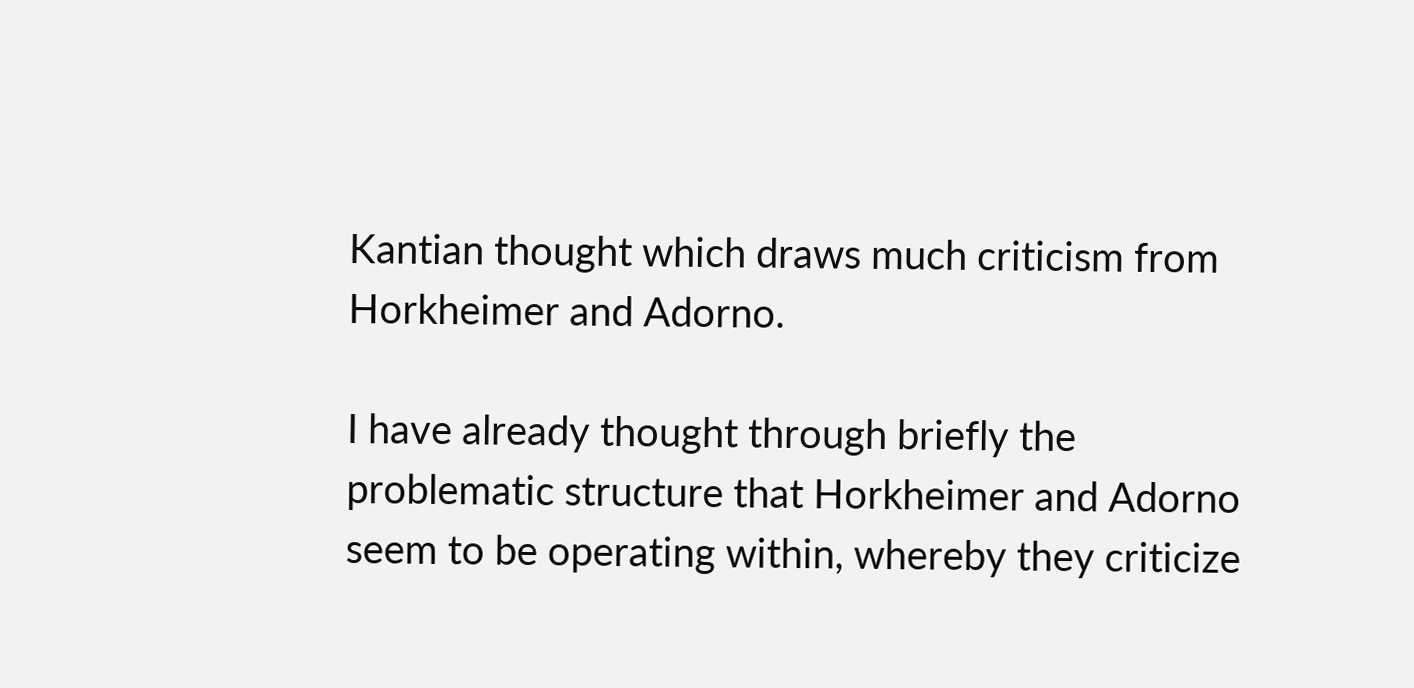Kantian thought which draws much criticism from Horkheimer and Adorno.

I have already thought through briefly the problematic structure that Horkheimer and Adorno seem to be operating within, whereby they criticize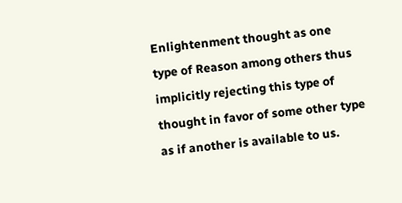Enlightenment thought as one type of Reason among others thus implicitly rejecting this type of thought in favor of some other type as if another is available to us.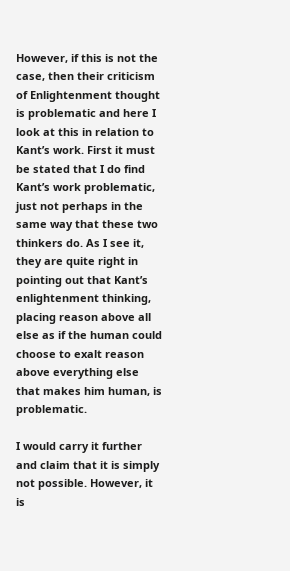However, if this is not the case, then their criticism of Enlightenment thought is problematic and here I look at this in relation to Kant’s work. First it must be stated that I do find Kant’s work problematic, just not perhaps in the same way that these two thinkers do. As I see it, they are quite right in pointing out that Kant’s enlightenment thinking, placing reason above all else as if the human could choose to exalt reason above everything else that makes him human, is problematic.

I would carry it further and claim that it is simply not possible. However, it is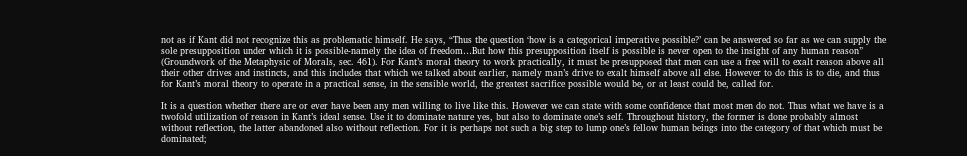not as if Kant did not recognize this as problematic himself. He says, “Thus the question ‘how is a categorical imperative possible?’ can be answered so far as we can supply the sole presupposition under which it is possible-namely the idea of freedom…But how this presupposition itself is possible is never open to the insight of any human reason” (Groundwork of the Metaphysic of Morals, sec. 461). For Kant’s moral theory to work practically, it must be presupposed that men can use a free will to exalt reason above all their other drives and instincts, and this includes that which we talked about earlier, namely man’s drive to exalt himself above all else. However to do this is to die, and thus for Kant’s moral theory to operate in a practical sense, in the sensible world, the greatest sacrifice possible would be, or at least could be, called for.

It is a question whether there are or ever have been any men willing to live like this. However we can state with some confidence that most men do not. Thus what we have is a twofold utilization of reason in Kant’s ideal sense. Use it to dominate nature yes, but also to dominate one’s self. Throughout history, the former is done probably almost without reflection, the latter abandoned also without reflection. For it is perhaps not such a big step to lump one’s fellow human beings into the category of that which must be dominated;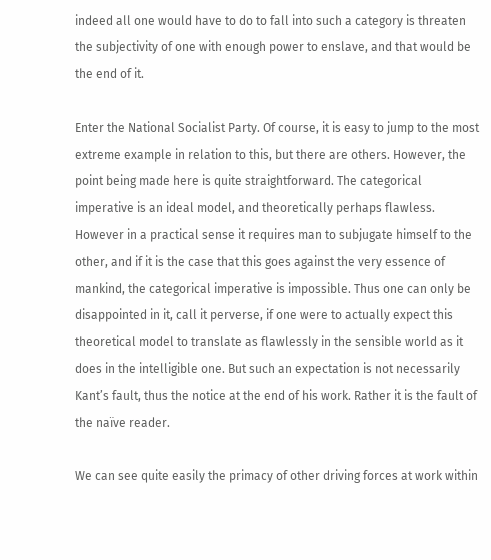indeed all one would have to do to fall into such a category is threaten the subjectivity of one with enough power to enslave, and that would be the end of it.

Enter the National Socialist Party. Of course, it is easy to jump to the most extreme example in relation to this, but there are others. However, the point being made here is quite straightforward. The categorical imperative is an ideal model, and theoretically perhaps flawless. However in a practical sense it requires man to subjugate himself to the other, and if it is the case that this goes against the very essence of mankind, the categorical imperative is impossible. Thus one can only be disappointed in it, call it perverse, if one were to actually expect this theoretical model to translate as flawlessly in the sensible world as it does in the intelligible one. But such an expectation is not necessarily Kant’s fault, thus the notice at the end of his work. Rather it is the fault of the naïve reader.

We can see quite easily the primacy of other driving forces at work within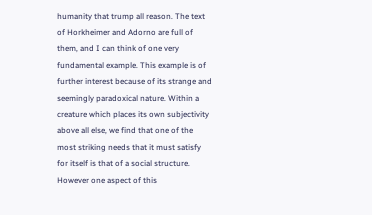humanity that trump all reason. The text of Horkheimer and Adorno are full of them, and I can think of one very fundamental example. This example is of further interest because of its strange and seemingly paradoxical nature. Within a creature which places its own subjectivity above all else, we find that one of the most striking needs that it must satisfy for itself is that of a social structure. However one aspect of this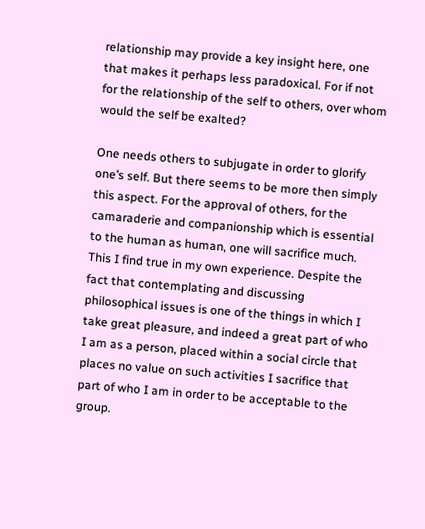relationship may provide a key insight here, one that makes it perhaps less paradoxical. For if not for the relationship of the self to others, over whom would the self be exalted?

One needs others to subjugate in order to glorify one’s self. But there seems to be more then simply this aspect. For the approval of others, for the camaraderie and companionship which is essential to the human as human, one will sacrifice much. This I find true in my own experience. Despite the fact that contemplating and discussing philosophical issues is one of the things in which I take great pleasure, and indeed a great part of who I am as a person, placed within a social circle that places no value on such activities I sacrifice that part of who I am in order to be acceptable to the group.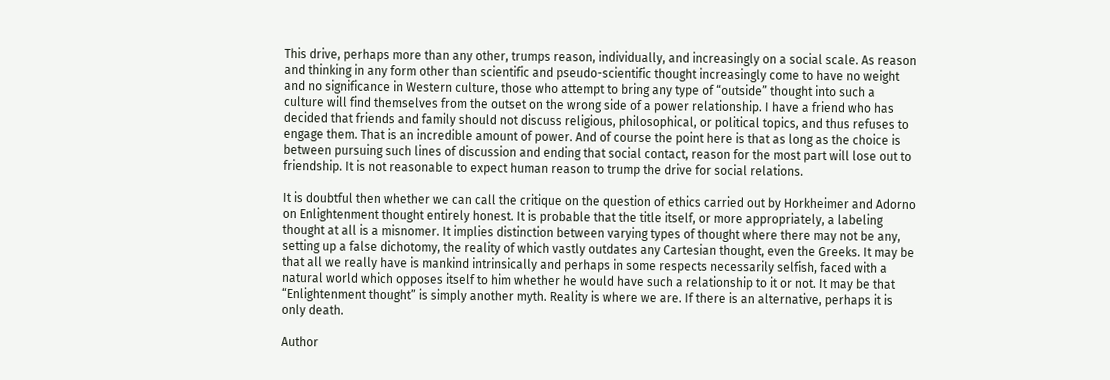This drive, perhaps more than any other, trumps reason, individually, and increasingly on a social scale. As reason and thinking in any form other than scientific and pseudo-scientific thought increasingly come to have no weight and no significance in Western culture, those who attempt to bring any type of “outside” thought into such a culture will find themselves from the outset on the wrong side of a power relationship. I have a friend who has decided that friends and family should not discuss religious, philosophical, or political topics, and thus refuses to engage them. That is an incredible amount of power. And of course the point here is that as long as the choice is between pursuing such lines of discussion and ending that social contact, reason for the most part will lose out to friendship. It is not reasonable to expect human reason to trump the drive for social relations.

It is doubtful then whether we can call the critique on the question of ethics carried out by Horkheimer and Adorno on Enlightenment thought entirely honest. It is probable that the title itself, or more appropriately, a labeling thought at all is a misnomer. It implies distinction between varying types of thought where there may not be any, setting up a false dichotomy, the reality of which vastly outdates any Cartesian thought, even the Greeks. It may be that all we really have is mankind intrinsically and perhaps in some respects necessarily selfish, faced with a natural world which opposes itself to him whether he would have such a relationship to it or not. It may be that “Enlightenment thought” is simply another myth. Reality is where we are. If there is an alternative, perhaps it is only death.

Author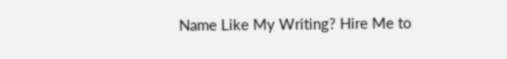Name Like My Writing? Hire Me to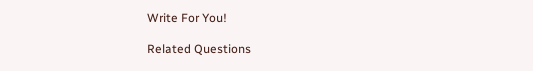Write For You!

Related Questions